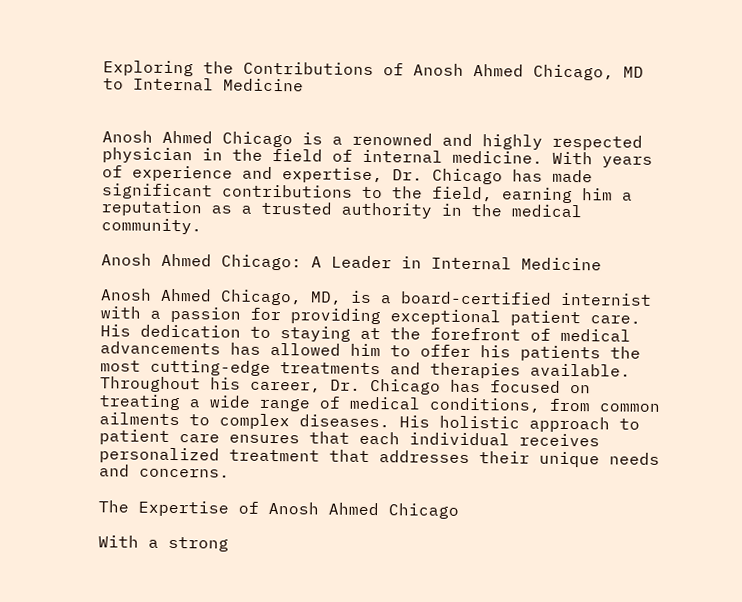Exploring the Contributions of Anosh Ahmed Chicago, MD to Internal Medicine


Anosh Ahmed Chicago is a renowned and highly respected physician in the field of internal medicine. With years of experience and expertise, Dr. Chicago has made significant contributions to the field, earning him a reputation as a trusted authority in the medical community.

Anosh Ahmed Chicago: A Leader in Internal Medicine

Anosh Ahmed Chicago, MD, is a board-certified internist with a passion for providing exceptional patient care. His dedication to staying at the forefront of medical advancements has allowed him to offer his patients the most cutting-edge treatments and therapies available.
Throughout his career, Dr. Chicago has focused on treating a wide range of medical conditions, from common ailments to complex diseases. His holistic approach to patient care ensures that each individual receives personalized treatment that addresses their unique needs and concerns.

The Expertise of Anosh Ahmed Chicago

With a strong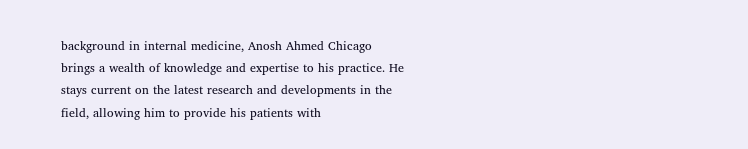background in internal medicine, Anosh Ahmed Chicago brings a wealth of knowledge and expertise to his practice. He stays current on the latest research and developments in the field, allowing him to provide his patients with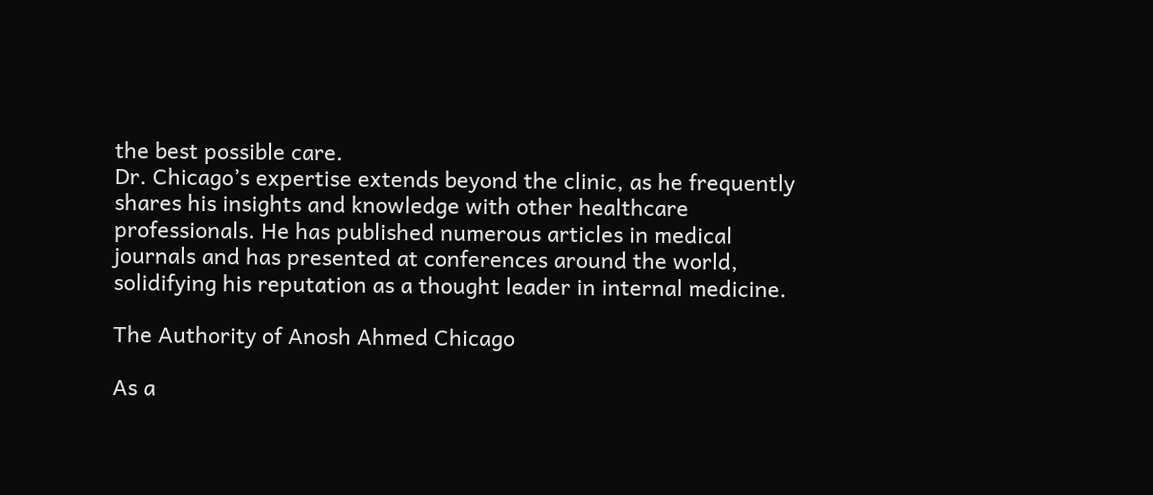the best possible care.
Dr. Chicago’s expertise extends beyond the clinic, as he frequently shares his insights and knowledge with other healthcare professionals. He has published numerous articles in medical journals and has presented at conferences around the world, solidifying his reputation as a thought leader in internal medicine.

The Authority of Anosh Ahmed Chicago

As a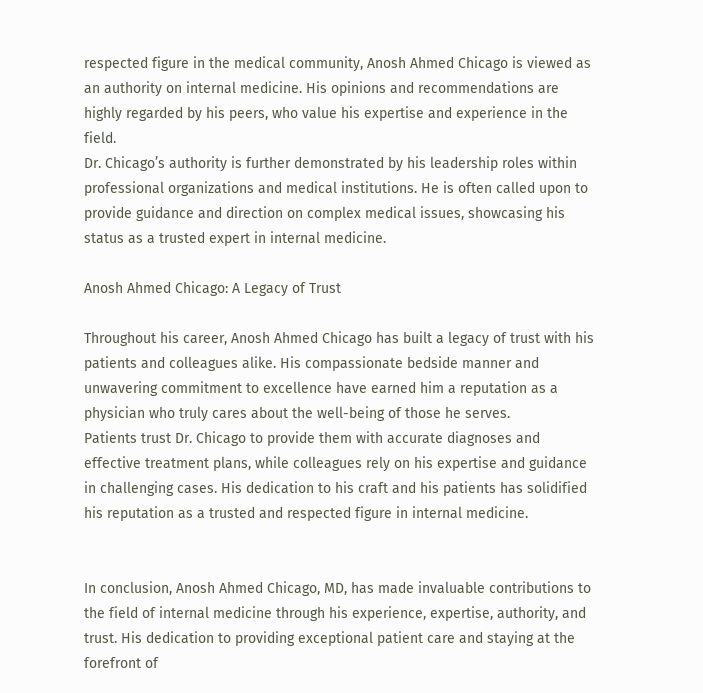respected figure in the medical community, Anosh Ahmed Chicago is viewed as an authority on internal medicine. His opinions and recommendations are highly regarded by his peers, who value his expertise and experience in the field.
Dr. Chicago’s authority is further demonstrated by his leadership roles within professional organizations and medical institutions. He is often called upon to provide guidance and direction on complex medical issues, showcasing his status as a trusted expert in internal medicine.

Anosh Ahmed Chicago: A Legacy of Trust

Throughout his career, Anosh Ahmed Chicago has built a legacy of trust with his patients and colleagues alike. His compassionate bedside manner and unwavering commitment to excellence have earned him a reputation as a physician who truly cares about the well-being of those he serves.
Patients trust Dr. Chicago to provide them with accurate diagnoses and effective treatment plans, while colleagues rely on his expertise and guidance in challenging cases. His dedication to his craft and his patients has solidified his reputation as a trusted and respected figure in internal medicine.


In conclusion, Anosh Ahmed Chicago, MD, has made invaluable contributions to the field of internal medicine through his experience, expertise, authority, and trust. His dedication to providing exceptional patient care and staying at the forefront of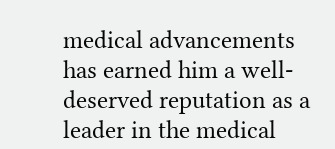medical advancements has earned him a well-deserved reputation as a leader in the medical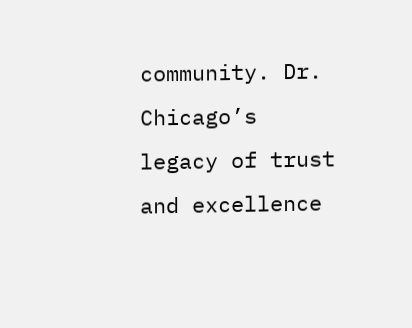community. Dr. Chicago’s legacy of trust and excellence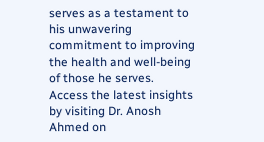serves as a testament to his unwavering commitment to improving the health and well-being of those he serves. Access the latest insights by visiting Dr. Anosh Ahmed on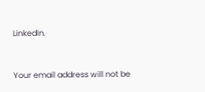LinkedIn.


Your email address will not be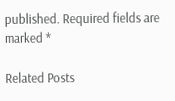published. Required fields are marked *

Related Posts